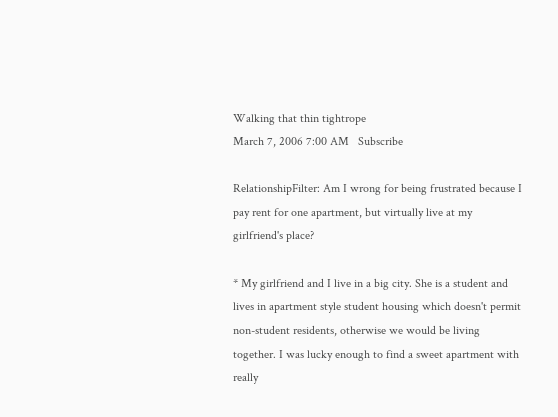Walking that thin tightrope
March 7, 2006 7:00 AM   Subscribe

RelationshipFilter: Am I wrong for being frustrated because I pay rent for one apartment, but virtually live at my girlfriend's place?

* My girlfriend and I live in a big city. She is a student and lives in apartment style student housing which doesn't permit non-student residents, otherwise we would be living together. I was lucky enough to find a sweet apartment with really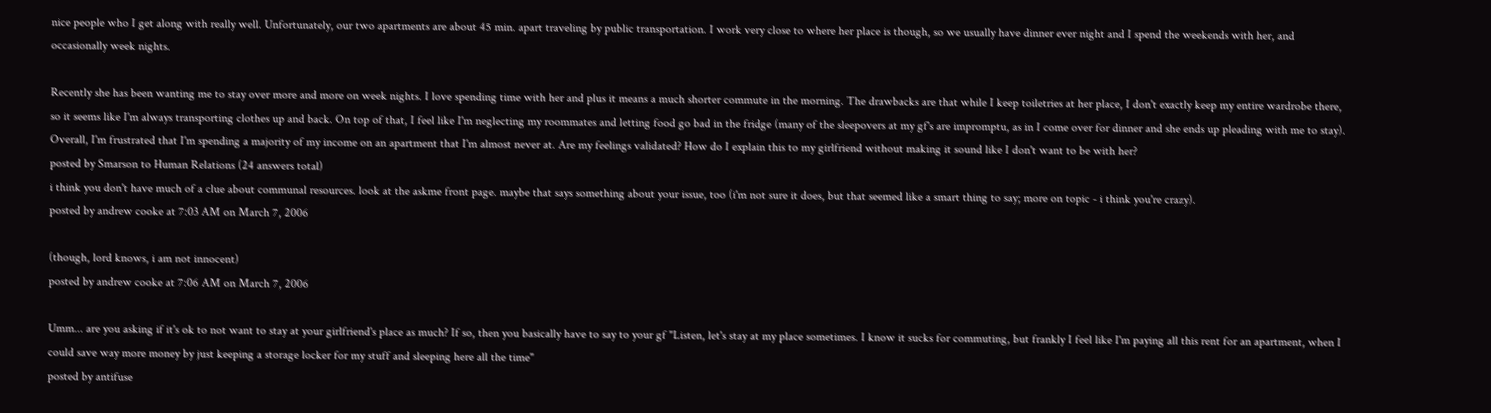nice people who I get along with really well. Unfortunately, our two apartments are about 45 min. apart traveling by public transportation. I work very close to where her place is though, so we usually have dinner ever night and I spend the weekends with her, and occasionally week nights.

Recently she has been wanting me to stay over more and more on week nights. I love spending time with her and plus it means a much shorter commute in the morning. The drawbacks are that while I keep toiletries at her place, I don't exactly keep my entire wardrobe there, so it seems like I'm always transporting clothes up and back. On top of that, I feel like I'm neglecting my roommates and letting food go bad in the fridge (many of the sleepovers at my gf's are impromptu, as in I come over for dinner and she ends up pleading with me to stay). Overall, I'm frustrated that I'm spending a majority of my income on an apartment that I'm almost never at. Are my feelings validated? How do I explain this to my girlfriend without making it sound like I don't want to be with her?
posted by Smarson to Human Relations (24 answers total)
i think you don't have much of a clue about communal resources. look at the askme front page. maybe that says something about your issue, too (i'm not sure it does, but that seemed like a smart thing to say; more on topic - i think you're crazy).
posted by andrew cooke at 7:03 AM on March 7, 2006

(though, lord knows, i am not innocent)
posted by andrew cooke at 7:06 AM on March 7, 2006

Umm... are you asking if it's ok to not want to stay at your girlfriend's place as much? If so, then you basically have to say to your gf "Listen, let's stay at my place sometimes. I know it sucks for commuting, but frankly I feel like I'm paying all this rent for an apartment, when I could save way more money by just keeping a storage locker for my stuff and sleeping here all the time"
posted by antifuse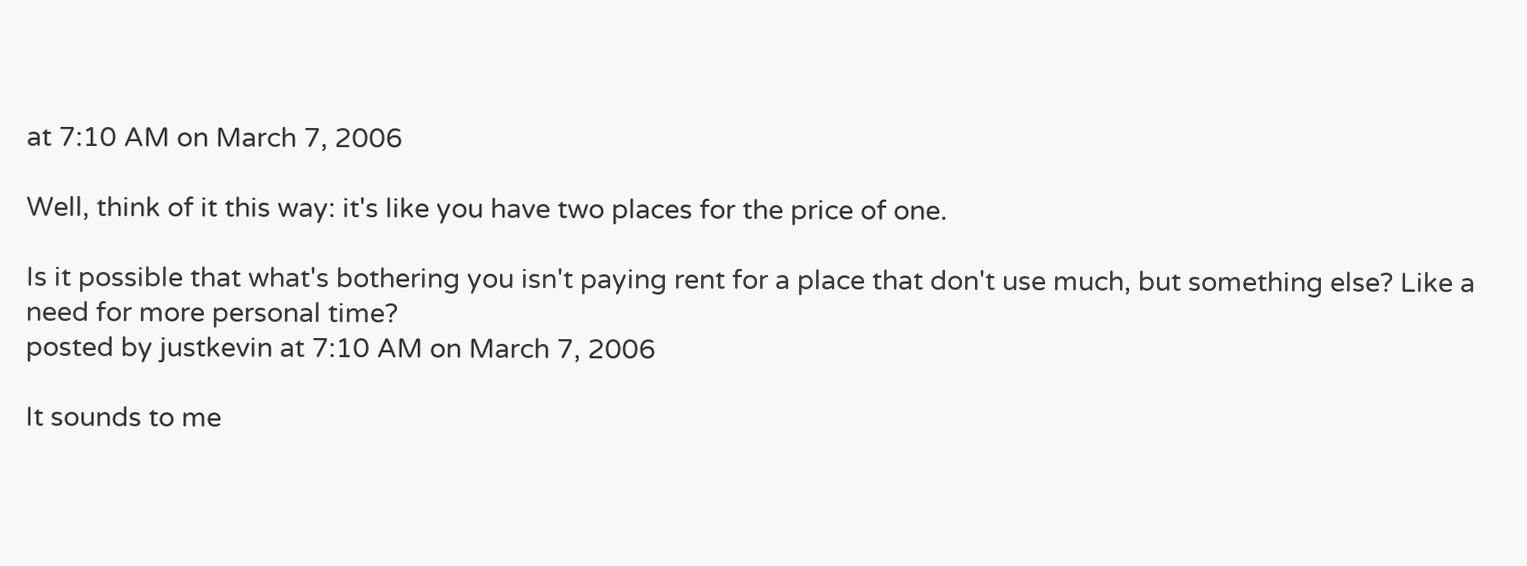at 7:10 AM on March 7, 2006

Well, think of it this way: it's like you have two places for the price of one.

Is it possible that what's bothering you isn't paying rent for a place that don't use much, but something else? Like a need for more personal time?
posted by justkevin at 7:10 AM on March 7, 2006

It sounds to me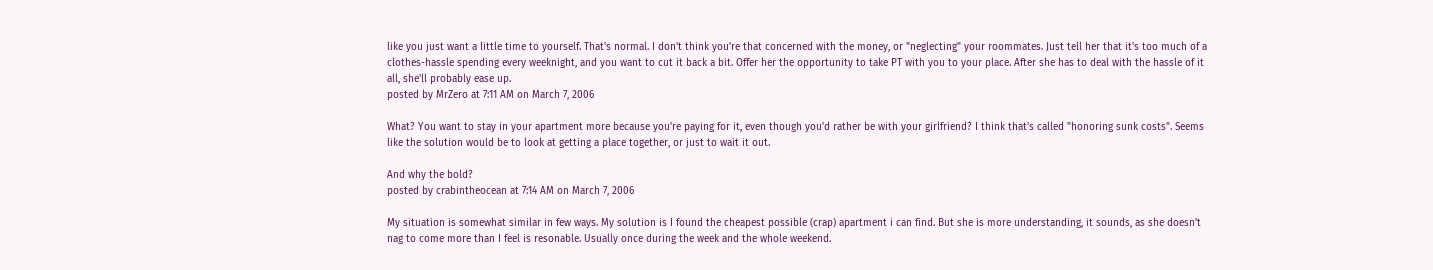like you just want a little time to yourself. That's normal. I don't think you're that concerned with the money, or "neglecting" your roommates. Just tell her that it's too much of a clothes-hassle spending every weeknight, and you want to cut it back a bit. Offer her the opportunity to take PT with you to your place. After she has to deal with the hassle of it all, she'll probably ease up.
posted by MrZero at 7:11 AM on March 7, 2006

What? You want to stay in your apartment more because you're paying for it, even though you'd rather be with your girlfriend? I think that's called "honoring sunk costs". Seems like the solution would be to look at getting a place together, or just to wait it out.

And why the bold?
posted by crabintheocean at 7:14 AM on March 7, 2006

My situation is somewhat similar in few ways. My solution is I found the cheapest possible (crap) apartment i can find. But she is more understanding, it sounds, as she doesn't nag to come more than I feel is resonable. Usually once during the week and the whole weekend.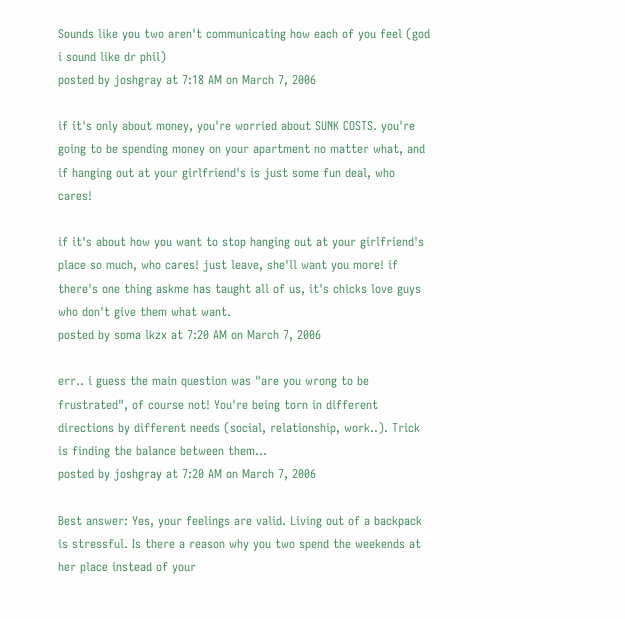Sounds like you two aren't communicating how each of you feel (god i sound like dr phil)
posted by joshgray at 7:18 AM on March 7, 2006

if it's only about money, you're worried about SUNK COSTS. you're going to be spending money on your apartment no matter what, and if hanging out at your girlfriend's is just some fun deal, who cares!

if it's about how you want to stop hanging out at your girlfriend's place so much, who cares! just leave, she'll want you more! if there's one thing askme has taught all of us, it's chicks love guys who don't give them what want.
posted by soma lkzx at 7:20 AM on March 7, 2006

err.. i guess the main question was "are you wrong to be frustrated", of course not! You're being torn in different directions by different needs (social, relationship, work..). Trick is finding the balance between them...
posted by joshgray at 7:20 AM on March 7, 2006

Best answer: Yes, your feelings are valid. Living out of a backpack is stressful. Is there a reason why you two spend the weekends at her place instead of your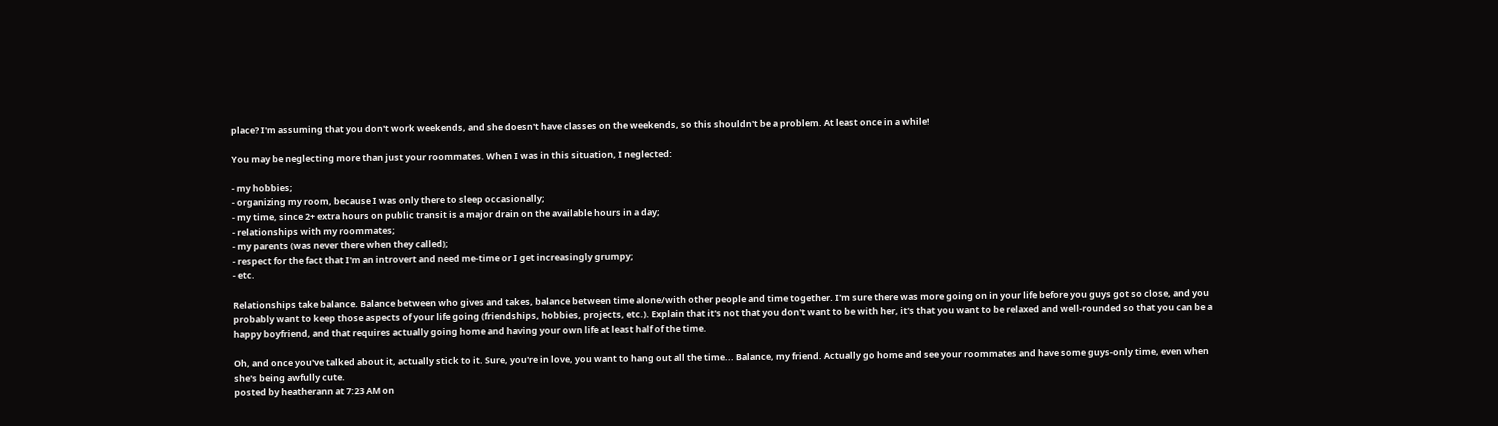place? I'm assuming that you don't work weekends, and she doesn't have classes on the weekends, so this shouldn't be a problem. At least once in a while!

You may be neglecting more than just your roommates. When I was in this situation, I neglected:

- my hobbies;
- organizing my room, because I was only there to sleep occasionally;
- my time, since 2+ extra hours on public transit is a major drain on the available hours in a day;
- relationships with my roommates;
- my parents (was never there when they called);
- respect for the fact that I'm an introvert and need me-time or I get increasingly grumpy;
- etc.

Relationships take balance. Balance between who gives and takes, balance between time alone/with other people and time together. I'm sure there was more going on in your life before you guys got so close, and you probably want to keep those aspects of your life going (friendships, hobbies, projects, etc.). Explain that it's not that you don't want to be with her, it's that you want to be relaxed and well-rounded so that you can be a happy boyfriend, and that requires actually going home and having your own life at least half of the time.

Oh, and once you've talked about it, actually stick to it. Sure, you're in love, you want to hang out all the time... Balance, my friend. Actually go home and see your roommates and have some guys-only time, even when she's being awfully cute.
posted by heatherann at 7:23 AM on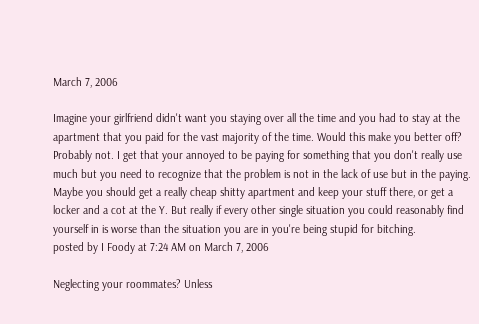March 7, 2006

Imagine your girlfriend didn't want you staying over all the time and you had to stay at the apartment that you paid for the vast majority of the time. Would this make you better off? Probably not. I get that your annoyed to be paying for something that you don't really use much but you need to recognize that the problem is not in the lack of use but in the paying. Maybe you should get a really cheap shitty apartment and keep your stuff there, or get a locker and a cot at the Y. But really if every other single situation you could reasonably find yourself in is worse than the situation you are in you're being stupid for bitching.
posted by I Foody at 7:24 AM on March 7, 2006

Neglecting your roommates? Unless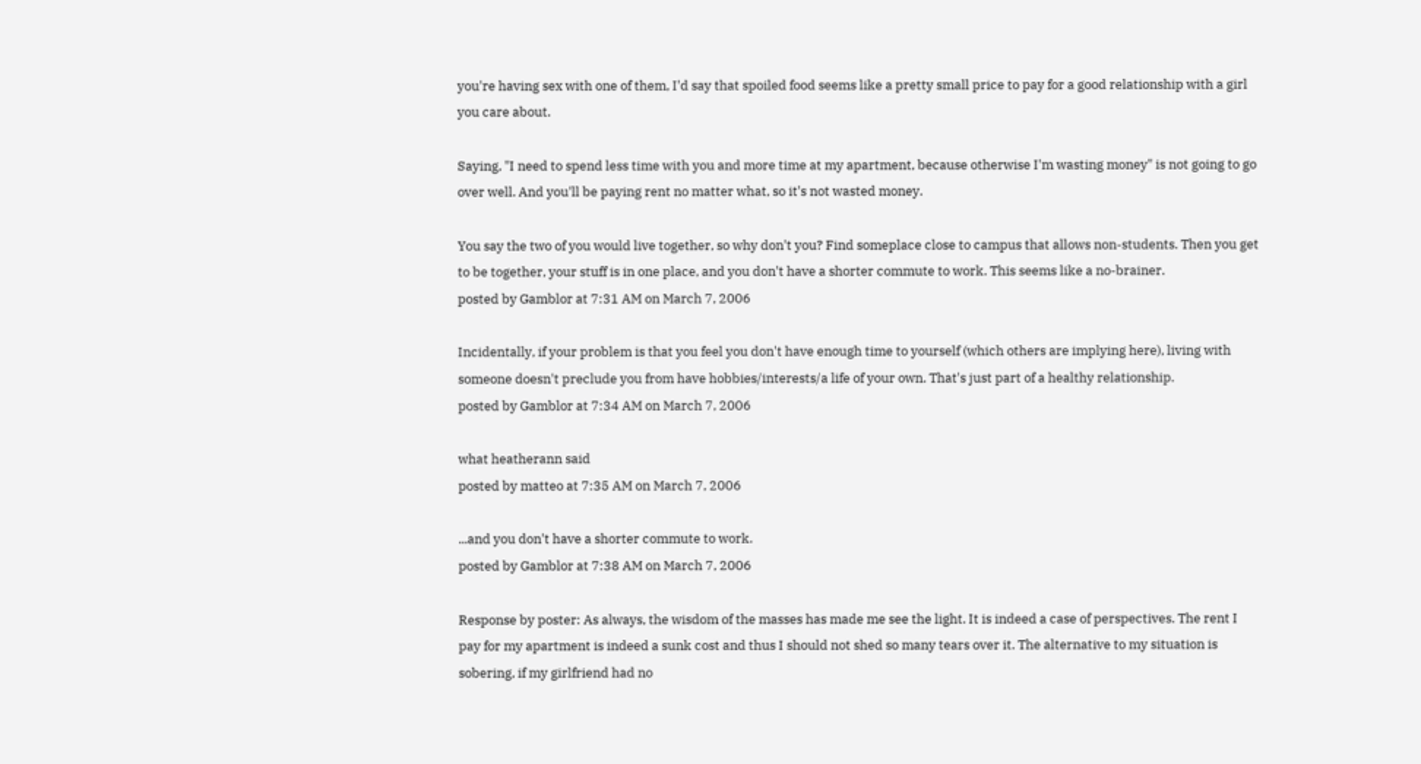you're having sex with one of them, I'd say that spoiled food seems like a pretty small price to pay for a good relationship with a girl you care about.

Saying, "I need to spend less time with you and more time at my apartment, because otherwise I'm wasting money" is not going to go over well. And you'll be paying rent no matter what, so it's not wasted money.

You say the two of you would live together, so why don't you? Find someplace close to campus that allows non-students. Then you get to be together, your stuff is in one place, and you don't have a shorter commute to work. This seems like a no-brainer.
posted by Gamblor at 7:31 AM on March 7, 2006

Incidentally, if your problem is that you feel you don't have enough time to yourself (which others are implying here), living with someone doesn't preclude you from have hobbies/interests/a life of your own. That's just part of a healthy relationship.
posted by Gamblor at 7:34 AM on March 7, 2006

what heatherann said
posted by matteo at 7:35 AM on March 7, 2006

...and you don't have a shorter commute to work.
posted by Gamblor at 7:38 AM on March 7, 2006

Response by poster: As always, the wisdom of the masses has made me see the light. It is indeed a case of perspectives. The rent I pay for my apartment is indeed a sunk cost and thus I should not shed so many tears over it. The alternative to my situation is sobering, if my girlfriend had no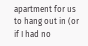apartment for us to hang out in (or if I had no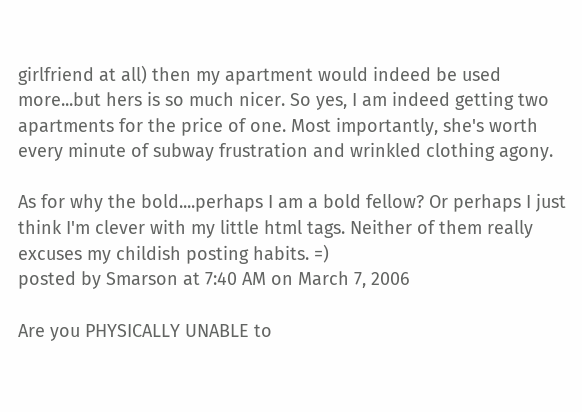girlfriend at all) then my apartment would indeed be used more...but hers is so much nicer. So yes, I am indeed getting two apartments for the price of one. Most importantly, she's worth every minute of subway frustration and wrinkled clothing agony.

As for why the bold....perhaps I am a bold fellow? Or perhaps I just think I'm clever with my little html tags. Neither of them really excuses my childish posting habits. =)
posted by Smarson at 7:40 AM on March 7, 2006

Are you PHYSICALLY UNABLE to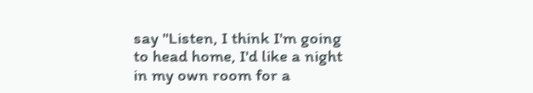say "Listen, I think I'm going to head home, I'd like a night in my own room for a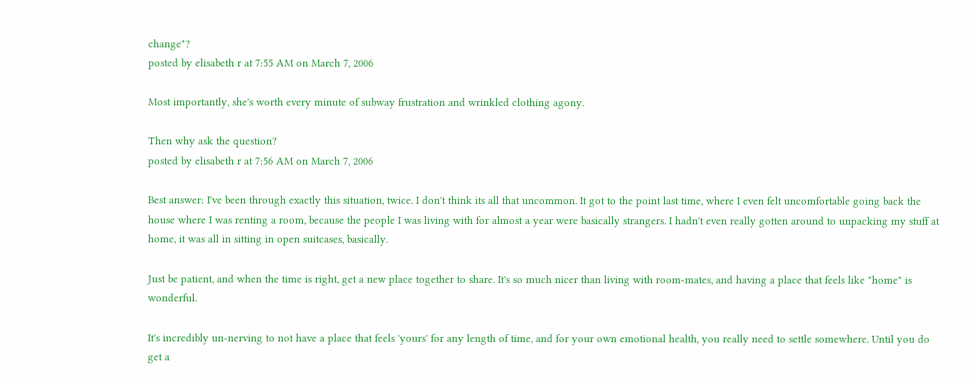change"?
posted by elisabeth r at 7:55 AM on March 7, 2006

Most importantly, she's worth every minute of subway frustration and wrinkled clothing agony.

Then why ask the question?
posted by elisabeth r at 7:56 AM on March 7, 2006

Best answer: I've been through exactly this situation, twice. I don't think its all that uncommon. It got to the point last time, where I even felt uncomfortable going back the house where I was renting a room, because the people I was living with for almost a year were basically strangers. I hadn't even really gotten around to unpacking my stuff at home, it was all in sitting in open suitcases, basically.

Just be patient, and when the time is right, get a new place together to share. It's so much nicer than living with room-mates, and having a place that feels like "home" is wonderful.

It's incredibly un-nerving to not have a place that feels 'yours' for any length of time, and for your own emotional health, you really need to settle somewhere. Until you do get a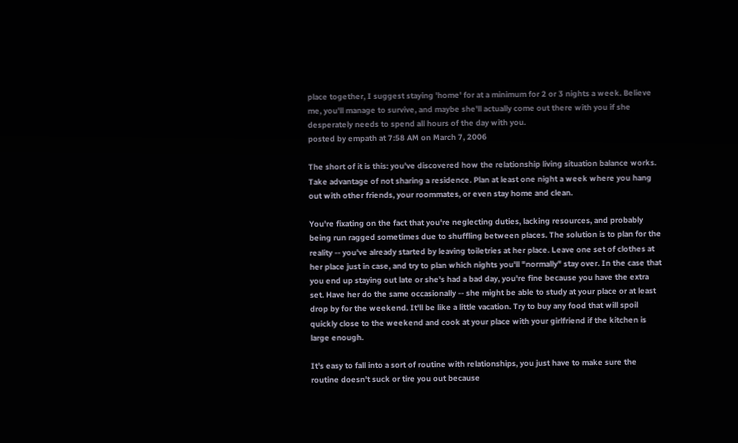place together, I suggest staying 'home' for at a minimum for 2 or 3 nights a week. Believe me, you'll manage to survive, and maybe she'll actually come out there with you if she desperately needs to spend all hours of the day with you.
posted by empath at 7:58 AM on March 7, 2006

The short of it is this: you've discovered how the relationship living situation balance works. Take advantage of not sharing a residence. Plan at least one night a week where you hang out with other friends, your roommates, or even stay home and clean.

You're fixating on the fact that you're neglecting duties, lacking resources, and probably being run ragged sometimes due to shuffling between places. The solution is to plan for the reality -- you've already started by leaving toiletries at her place. Leave one set of clothes at her place just in case, and try to plan which nights you'll "normally" stay over. In the case that you end up staying out late or she's had a bad day, you're fine because you have the extra set. Have her do the same occasionally -- she might be able to study at your place or at least drop by for the weekend. It'll be like a little vacation. Try to buy any food that will spoil quickly close to the weekend and cook at your place with your girlfriend if the kitchen is large enough.

It's easy to fall into a sort of routine with relationships, you just have to make sure the routine doesn't suck or tire you out because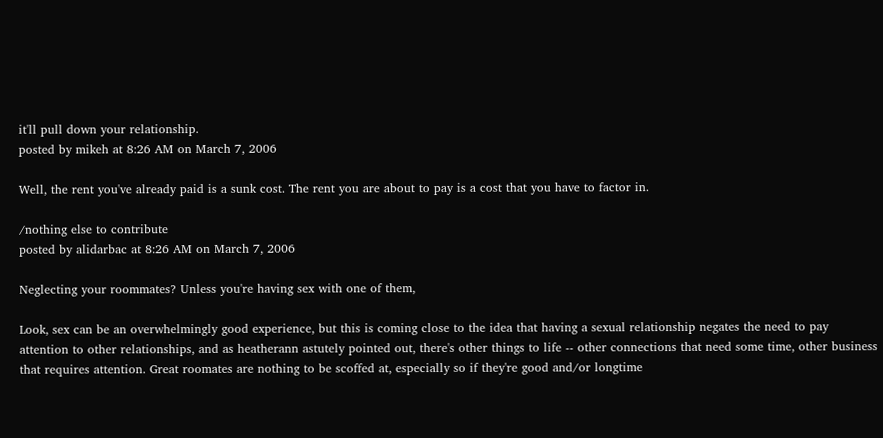it'll pull down your relationship.
posted by mikeh at 8:26 AM on March 7, 2006

Well, the rent you've already paid is a sunk cost. The rent you are about to pay is a cost that you have to factor in.

/nothing else to contribute
posted by alidarbac at 8:26 AM on March 7, 2006

Neglecting your roommates? Unless you're having sex with one of them,

Look, sex can be an overwhelmingly good experience, but this is coming close to the idea that having a sexual relationship negates the need to pay attention to other relationships, and as heatherann astutely pointed out, there's other things to life -- other connections that need some time, other business that requires attention. Great roomates are nothing to be scoffed at, especially so if they're good and/or longtime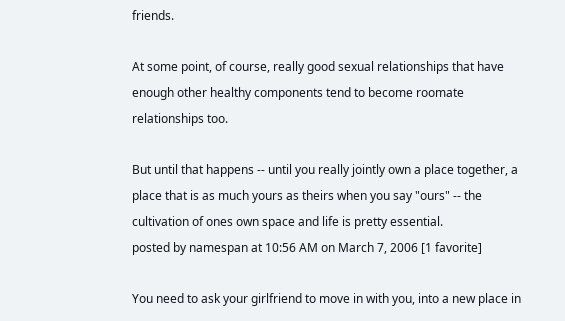friends.

At some point, of course, really good sexual relationships that have enough other healthy components tend to become roomate relationships too.

But until that happens -- until you really jointly own a place together, a place that is as much yours as theirs when you say "ours" -- the cultivation of ones own space and life is pretty essential.
posted by namespan at 10:56 AM on March 7, 2006 [1 favorite]

You need to ask your girlfriend to move in with you, into a new place in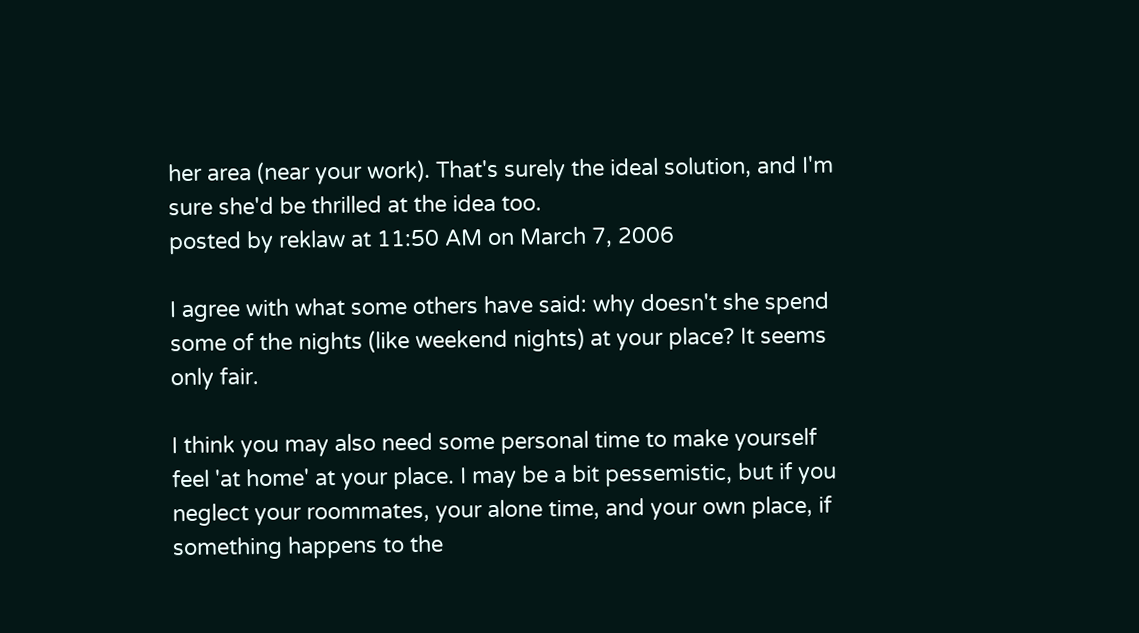her area (near your work). That's surely the ideal solution, and I'm sure she'd be thrilled at the idea too.
posted by reklaw at 11:50 AM on March 7, 2006

I agree with what some others have said: why doesn't she spend some of the nights (like weekend nights) at your place? It seems only fair.

I think you may also need some personal time to make yourself feel 'at home' at your place. I may be a bit pessemistic, but if you neglect your roommates, your alone time, and your own place, if something happens to the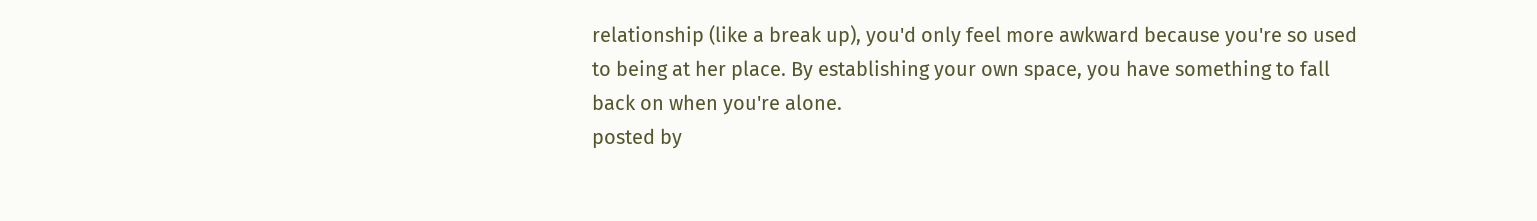relationship (like a break up), you'd only feel more awkward because you're so used to being at her place. By establishing your own space, you have something to fall back on when you're alone.
posted by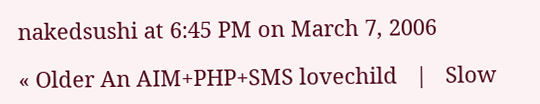nakedsushi at 6:45 PM on March 7, 2006

« Older An AIM+PHP+SMS lovechild   |   Slow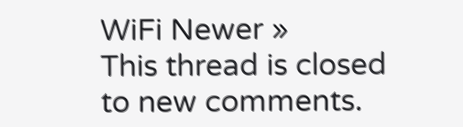WiFi Newer »
This thread is closed to new comments.